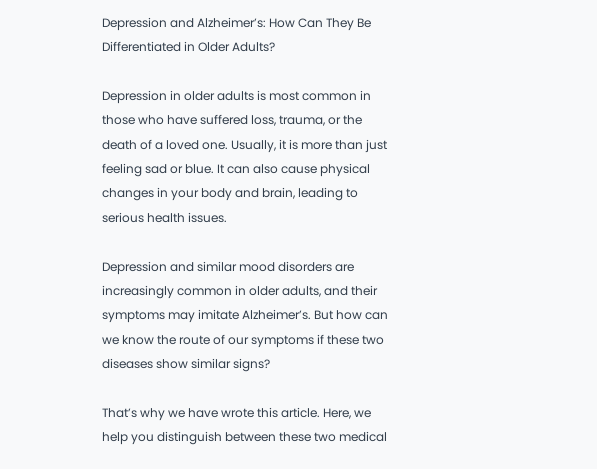Depression and Alzheimer’s: How Can They Be Differentiated in Older Adults?

Depression in older adults is most common in those who have suffered loss, trauma, or the death of a loved one. Usually, it is more than just feeling sad or blue. It can also cause physical changes in your body and brain, leading to serious health issues.

Depression and similar mood disorders are increasingly common in older adults, and their symptoms may imitate Alzheimer’s. But how can we know the route of our symptoms if these two diseases show similar signs?

That’s why we have wrote this article. Here, we help you distinguish between these two medical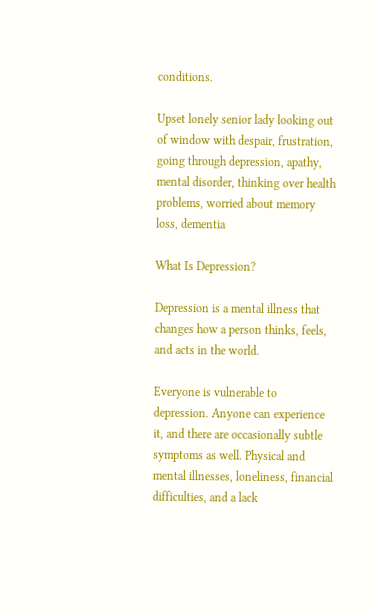conditions.

Upset lonely senior lady looking out of window with despair, frustration, going through depression, apathy, mental disorder, thinking over health problems, worried about memory loss, dementia

What Is Depression?

Depression is a mental illness that changes how a person thinks, feels, and acts in the world.

Everyone is vulnerable to depression. Anyone can experience it, and there are occasionally subtle symptoms as well. Physical and mental illnesses, loneliness, financial difficulties, and a lack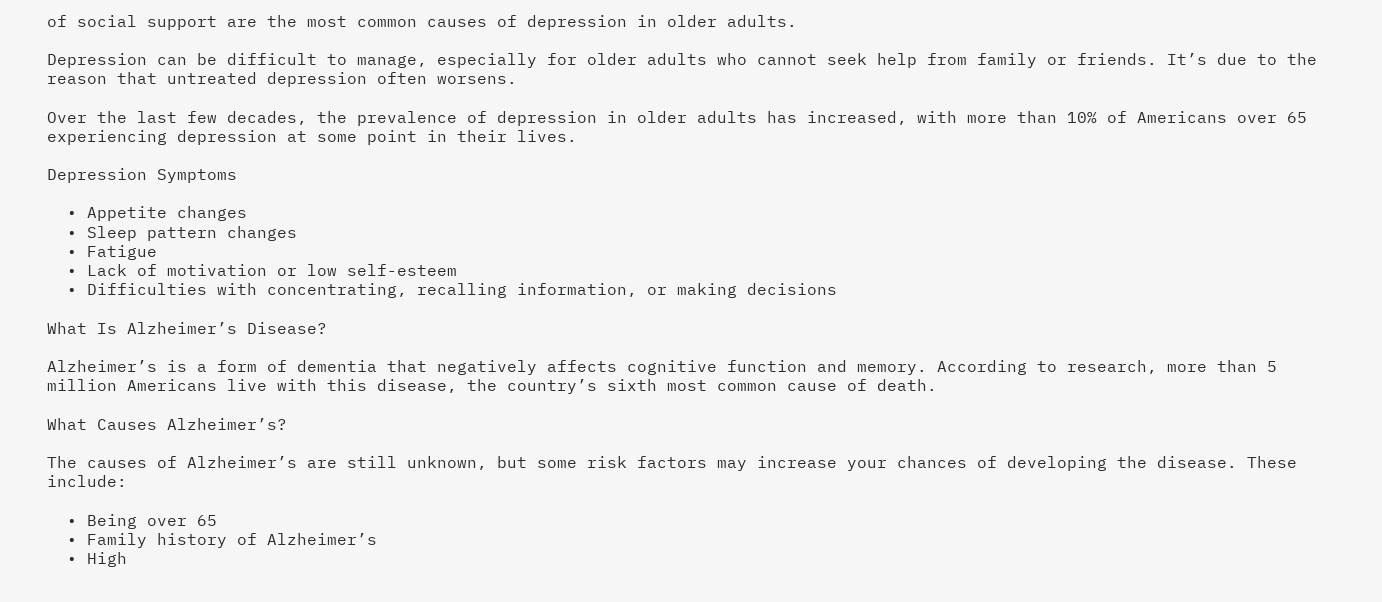of social support are the most common causes of depression in older adults.

Depression can be difficult to manage, especially for older adults who cannot seek help from family or friends. It’s due to the reason that untreated depression often worsens.

Over the last few decades, the prevalence of depression in older adults has increased, with more than 10% of Americans over 65 experiencing depression at some point in their lives.

Depression Symptoms

  • Appetite changes
  • Sleep pattern changes
  • Fatigue
  • Lack of motivation or low self-esteem
  • Difficulties with concentrating, recalling information, or making decisions

What Is Alzheimer’s Disease?

Alzheimer’s is a form of dementia that negatively affects cognitive function and memory. According to research, more than 5 million Americans live with this disease, the country’s sixth most common cause of death.

What Causes Alzheimer’s?

The causes of Alzheimer’s are still unknown, but some risk factors may increase your chances of developing the disease. These include:

  • Being over 65
  • Family history of Alzheimer’s
  • High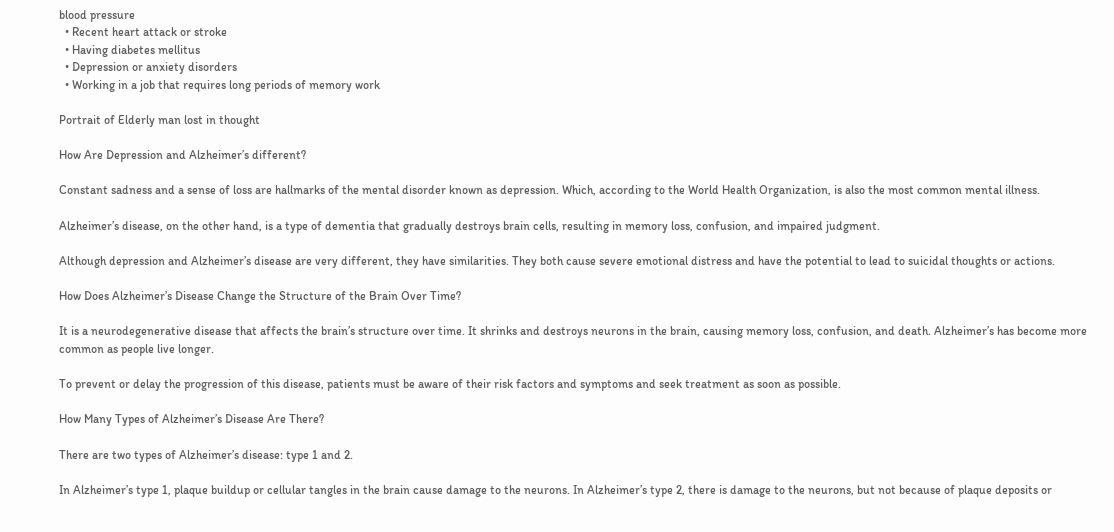blood pressure
  • Recent heart attack or stroke
  • Having diabetes mellitus
  • Depression or anxiety disorders
  • Working in a job that requires long periods of memory work

Portrait of Elderly man lost in thought

How Are Depression and Alzheimer’s different?

Constant sadness and a sense of loss are hallmarks of the mental disorder known as depression. Which, according to the World Health Organization, is also the most common mental illness.

Alzheimer’s disease, on the other hand, is a type of dementia that gradually destroys brain cells, resulting in memory loss, confusion, and impaired judgment.

Although depression and Alzheimer’s disease are very different, they have similarities. They both cause severe emotional distress and have the potential to lead to suicidal thoughts or actions.

How Does Alzheimer’s Disease Change the Structure of the Brain Over Time?

It is a neurodegenerative disease that affects the brain’s structure over time. It shrinks and destroys neurons in the brain, causing memory loss, confusion, and death. Alzheimer’s has become more common as people live longer.

To prevent or delay the progression of this disease, patients must be aware of their risk factors and symptoms and seek treatment as soon as possible.

How Many Types of Alzheimer’s Disease Are There?

There are two types of Alzheimer’s disease: type 1 and 2.

In Alzheimer’s type 1, plaque buildup or cellular tangles in the brain cause damage to the neurons. In Alzheimer’s type 2, there is damage to the neurons, but not because of plaque deposits or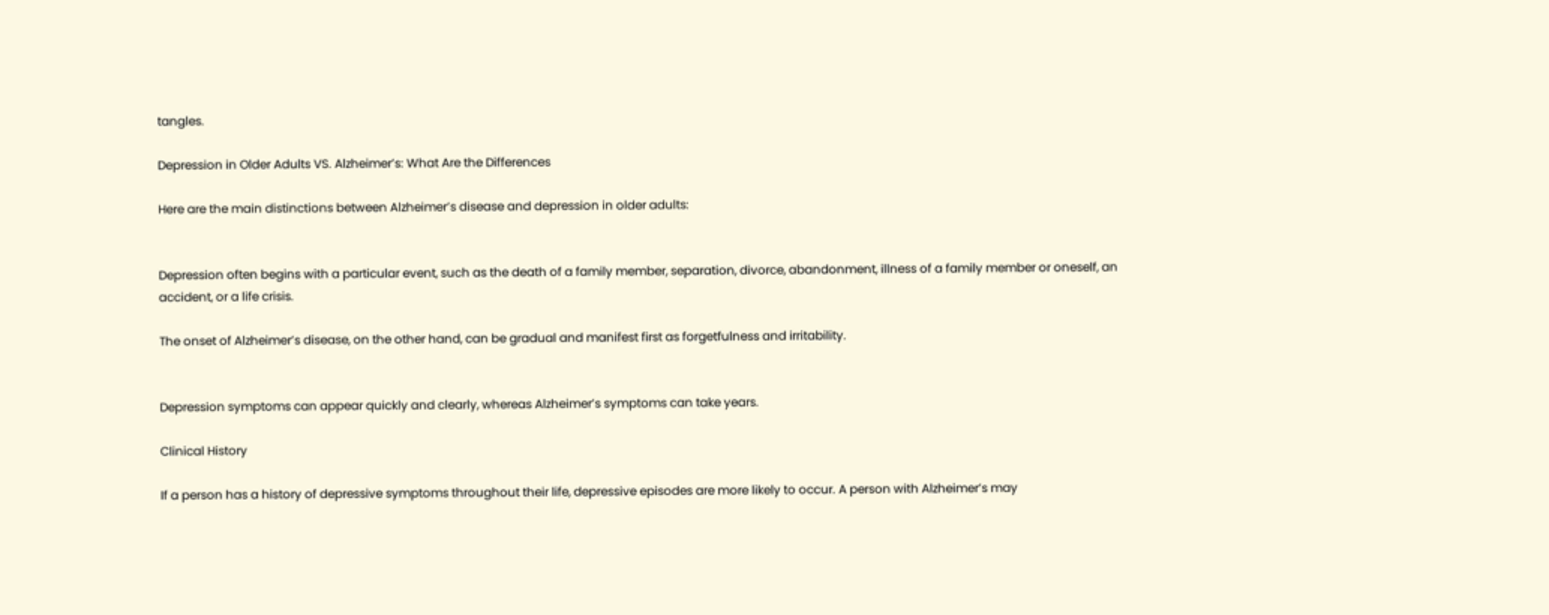tangles.

Depression in Older Adults VS. Alzheimer’s: What Are the Differences

Here are the main distinctions between Alzheimer’s disease and depression in older adults:


Depression often begins with a particular event, such as the death of a family member, separation, divorce, abandonment, illness of a family member or oneself, an accident, or a life crisis.

The onset of Alzheimer’s disease, on the other hand, can be gradual and manifest first as forgetfulness and irritability.


Depression symptoms can appear quickly and clearly, whereas Alzheimer’s symptoms can take years.

Clinical History

If a person has a history of depressive symptoms throughout their life, depressive episodes are more likely to occur. A person with Alzheimer’s may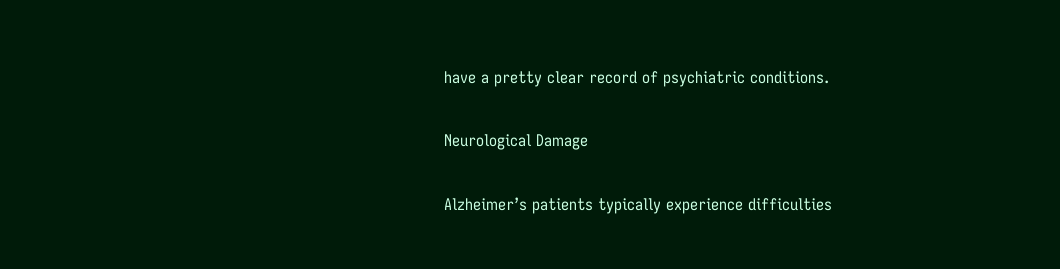have a pretty clear record of psychiatric conditions.

Neurological Damage

Alzheimer’s patients typically experience difficulties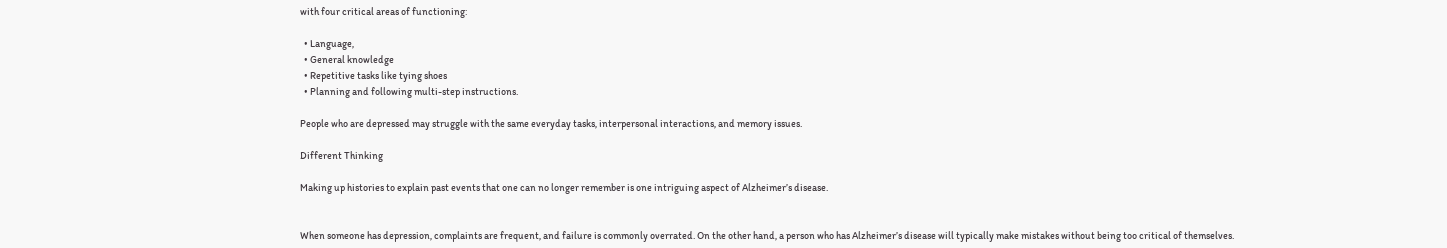with four critical areas of functioning:

  • Language,
  • General knowledge
  • Repetitive tasks like tying shoes
  • Planning and following multi-step instructions.

People who are depressed may struggle with the same everyday tasks, interpersonal interactions, and memory issues.

Different Thinking

Making up histories to explain past events that one can no longer remember is one intriguing aspect of Alzheimer’s disease.


When someone has depression, complaints are frequent, and failure is commonly overrated. On the other hand, a person who has Alzheimer’s disease will typically make mistakes without being too critical of themselves.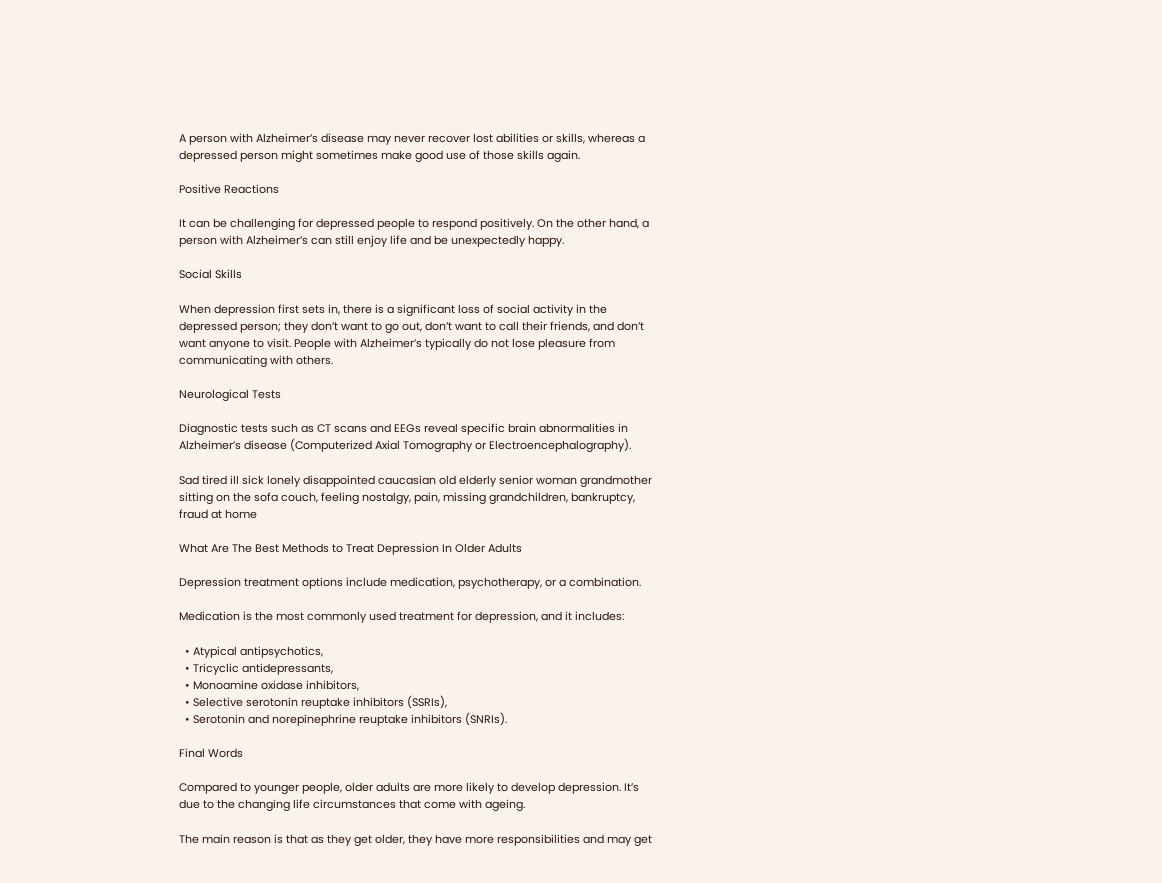A person with Alzheimer’s disease may never recover lost abilities or skills, whereas a depressed person might sometimes make good use of those skills again.

Positive Reactions

It can be challenging for depressed people to respond positively. On the other hand, a person with Alzheimer’s can still enjoy life and be unexpectedly happy.

Social Skills

When depression first sets in, there is a significant loss of social activity in the depressed person; they don’t want to go out, don’t want to call their friends, and don’t want anyone to visit. People with Alzheimer’s typically do not lose pleasure from communicating with others.

Neurological Tests

Diagnostic tests such as CT scans and EEGs reveal specific brain abnormalities in Alzheimer’s disease (Computerized Axial Tomography or Electroencephalography).

Sad tired ill sick lonely disappointed caucasian old elderly senior woman grandmother sitting on the sofa couch, feeling nostalgy, pain, missing grandchildren, bankruptcy, fraud at home

What Are The Best Methods to Treat Depression In Older Adults

Depression treatment options include medication, psychotherapy, or a combination.

Medication is the most commonly used treatment for depression, and it includes:

  • Atypical antipsychotics,
  • Tricyclic antidepressants,
  • Monoamine oxidase inhibitors,
  • Selective serotonin reuptake inhibitors (SSRIs),
  • Serotonin and norepinephrine reuptake inhibitors (SNRIs).

Final Words

Compared to younger people, older adults are more likely to develop depression. It’s due to the changing life circumstances that come with ageing.

The main reason is that as they get older, they have more responsibilities and may get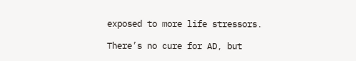exposed to more life stressors.

There’s no cure for AD, but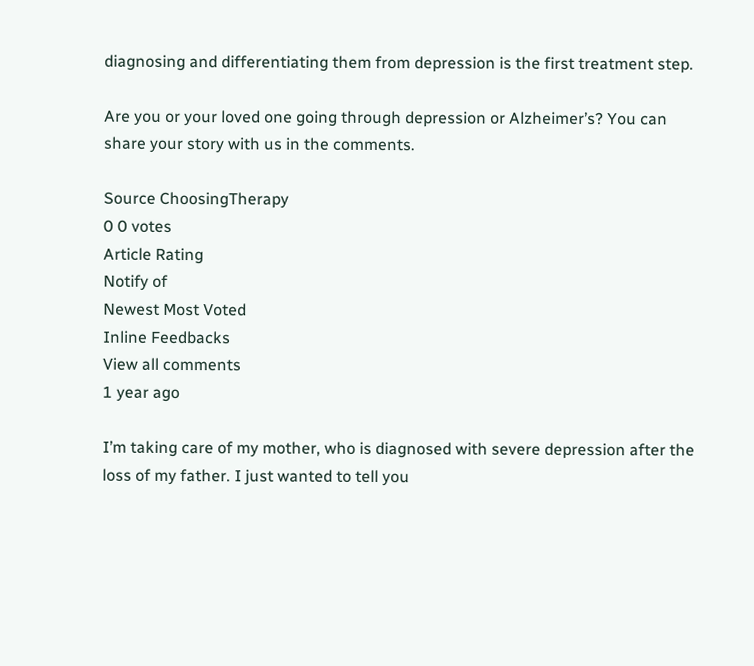diagnosing and differentiating them from depression is the first treatment step.

Are you or your loved one going through depression or Alzheimer’s? You can share your story with us in the comments.

Source ChoosingTherapy
0 0 votes
Article Rating
Notify of
Newest Most Voted
Inline Feedbacks
View all comments
1 year ago

I’m taking care of my mother, who is diagnosed with severe depression after the loss of my father. I just wanted to tell you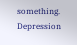something. Depression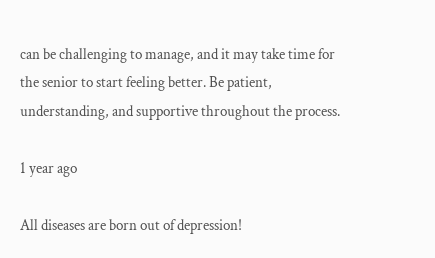can be challenging to manage, and it may take time for the senior to start feeling better. Be patient, understanding, and supportive throughout the process.

1 year ago

All diseases are born out of depression!